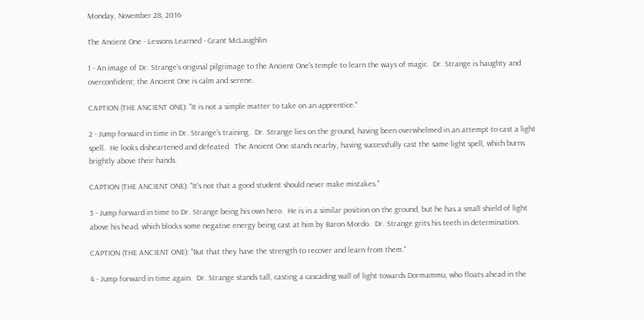Monday, November 28, 2016

The Ancient One - Lessons Learned - Grant McLaughlin

1 - An image of Dr. Strange's original pilgrimage to the Ancient One's temple to learn the ways of magic.  Dr. Strange is haughty and overconfident; the Ancient One is calm and serene.

CAPTION (THE ANCIENT ONE): "It is not a simple matter to take on an apprentice."

2 - Jump forward in time in Dr. Strange's training.  Dr. Strange lies on the ground, having been overwhelmed in an attempt to cast a light spell.  He looks disheartened and defeated.  The Ancient One stands nearby, having successfully cast the same light spell, which burns brightly above their hands.

CAPTION (THE ANCIENT ONE): "It's not that a good student should never make mistakes."

3 - Jump forward in time to Dr. Strange being his own hero.  He is in a similar position on the ground, but he has a small shield of light above his head, which blocks some negative energy being cast at him by Baron Mordo.  Dr. Strange grits his teeth in determination.

CAPTION (THE ANCIENT ONE): "But that they have the strength to recover and learn from them."

4 - Jump forward in time again.  Dr. Strange stands tall, casting a cascading wall of light towards Dormammu, who floats ahead in the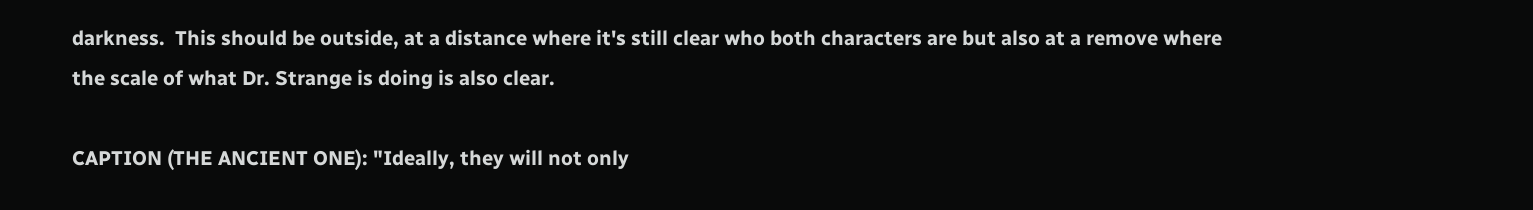darkness.  This should be outside, at a distance where it's still clear who both characters are but also at a remove where the scale of what Dr. Strange is doing is also clear.

CAPTION (THE ANCIENT ONE): "Ideally, they will not only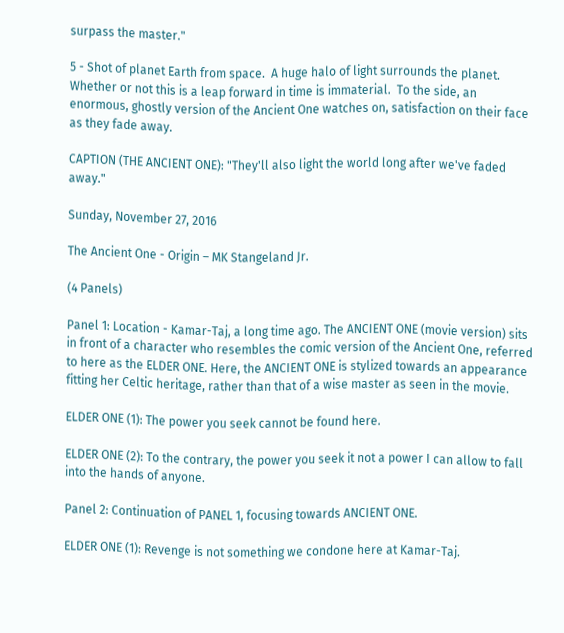surpass the master."

5 - Shot of planet Earth from space.  A huge halo of light surrounds the planet.  Whether or not this is a leap forward in time is immaterial.  To the side, an enormous, ghostly version of the Ancient One watches on, satisfaction on their face as they fade away.

CAPTION (THE ANCIENT ONE): "They'll also light the world long after we've faded away."

Sunday, November 27, 2016

The Ancient One - Origin – MK Stangeland Jr.

(4 Panels)

Panel 1: Location - Kamar-Taj, a long time ago. The ANCIENT ONE (movie version) sits in front of a character who resembles the comic version of the Ancient One, referred to here as the ELDER ONE. Here, the ANCIENT ONE is stylized towards an appearance fitting her Celtic heritage, rather than that of a wise master as seen in the movie.

ELDER ONE (1): The power you seek cannot be found here.

ELDER ONE (2): To the contrary, the power you seek it not a power I can allow to fall into the hands of anyone.

Panel 2: Continuation of PANEL 1, focusing towards ANCIENT ONE.

ELDER ONE (1): Revenge is not something we condone here at Kamar-Taj.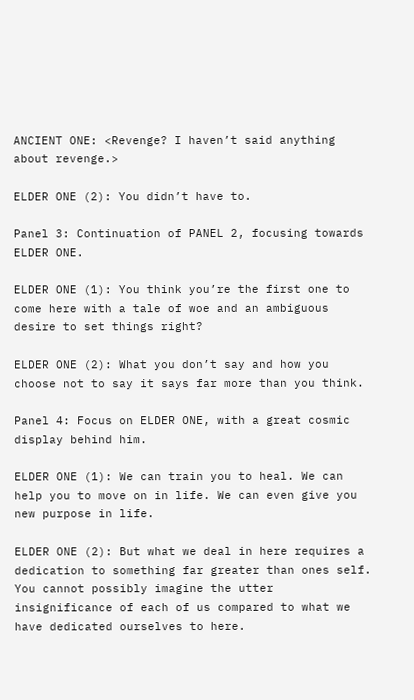ANCIENT ONE: <Revenge? I haven’t said anything about revenge.>

ELDER ONE (2): You didn’t have to.

Panel 3: Continuation of PANEL 2, focusing towards ELDER ONE.

ELDER ONE (1): You think you’re the first one to come here with a tale of woe and an ambiguous desire to set things right?

ELDER ONE (2): What you don’t say and how you choose not to say it says far more than you think.

Panel 4: Focus on ELDER ONE, with a great cosmic display behind him.

ELDER ONE (1): We can train you to heal. We can help you to move on in life. We can even give you new purpose in life.

ELDER ONE (2): But what we deal in here requires a dedication to something far greater than ones self. You cannot possibly imagine the utter insignificance of each of us compared to what we have dedicated ourselves to here.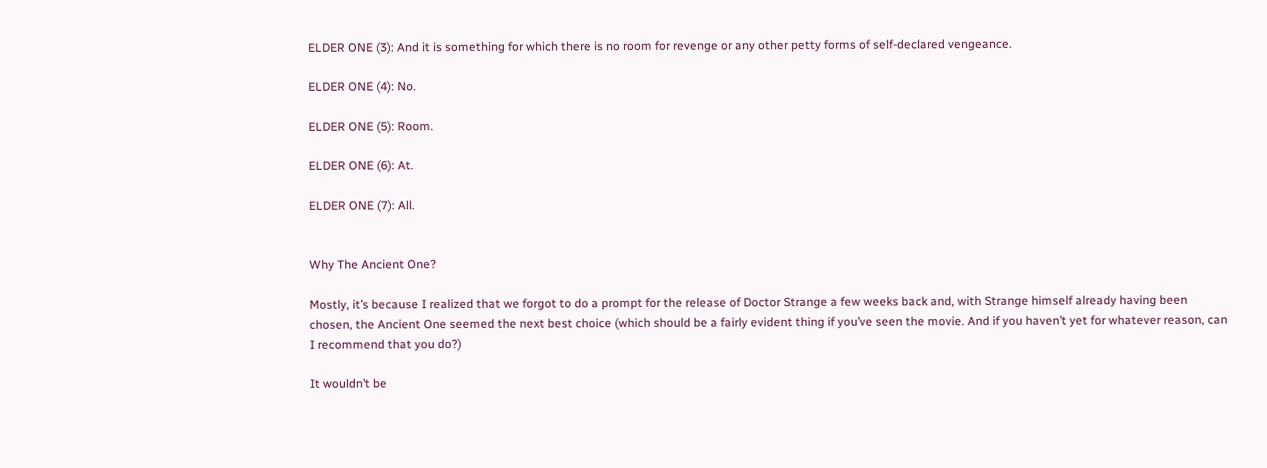ELDER ONE (3): And it is something for which there is no room for revenge or any other petty forms of self-declared vengeance.

ELDER ONE (4): No.

ELDER ONE (5): Room.

ELDER ONE (6): At.

ELDER ONE (7): All.


Why The Ancient One?

Mostly, it’s because I realized that we forgot to do a prompt for the release of Doctor Strange a few weeks back and, with Strange himself already having been chosen, the Ancient One seemed the next best choice (which should be a fairly evident thing if you’ve seen the movie. And if you haven’t yet for whatever reason, can I recommend that you do?)

It wouldn’t be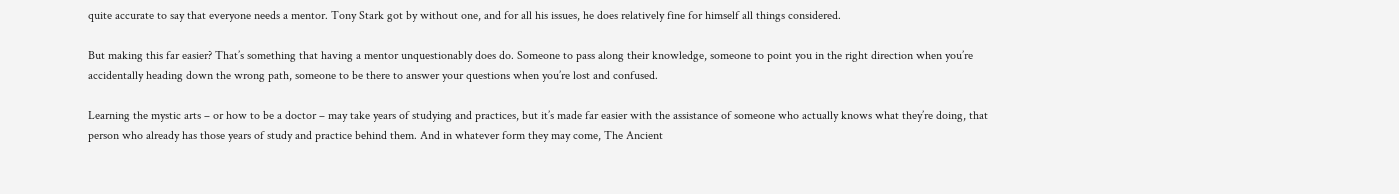quite accurate to say that everyone needs a mentor. Tony Stark got by without one, and for all his issues, he does relatively fine for himself all things considered.

But making this far easier? That’s something that having a mentor unquestionably does do. Someone to pass along their knowledge, someone to point you in the right direction when you’re accidentally heading down the wrong path, someone to be there to answer your questions when you’re lost and confused.

Learning the mystic arts – or how to be a doctor – may take years of studying and practices, but it’s made far easier with the assistance of someone who actually knows what they’re doing, that person who already has those years of study and practice behind them. And in whatever form they may come, The Ancient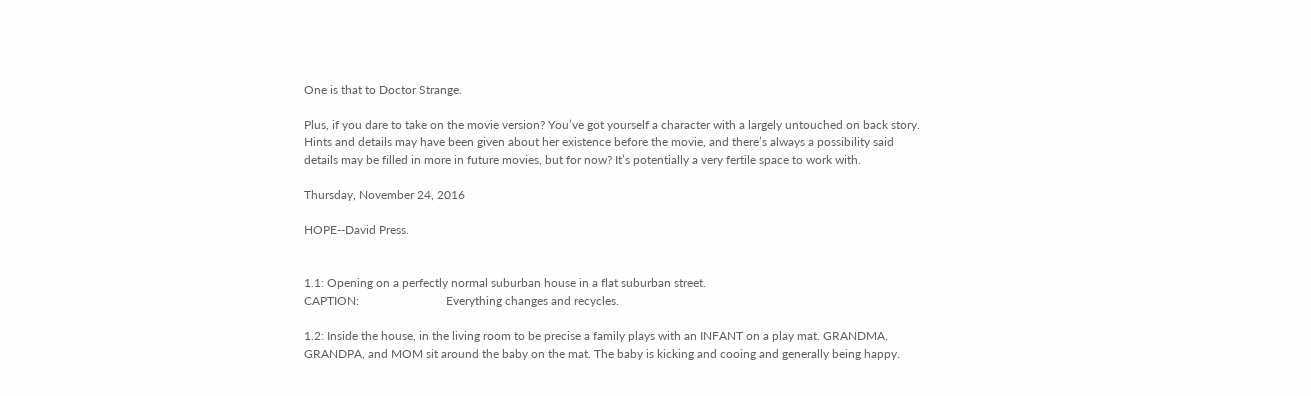One is that to Doctor Strange.

Plus, if you dare to take on the movie version? You’ve got yourself a character with a largely untouched on back story. Hints and details may have been given about her existence before the movie, and there’s always a possibility said details may be filled in more in future movies, but for now? It’s potentially a very fertile space to work with.

Thursday, November 24, 2016

HOPE--David Press.


1.1: Opening on a perfectly normal suburban house in a flat suburban street.
CAPTION:                             Everything changes and recycles.

1.2: Inside the house, in the living room to be precise a family plays with an INFANT on a play mat. GRANDMA, GRANDPA, and MOM sit around the baby on the mat. The baby is kicking and cooing and generally being happy.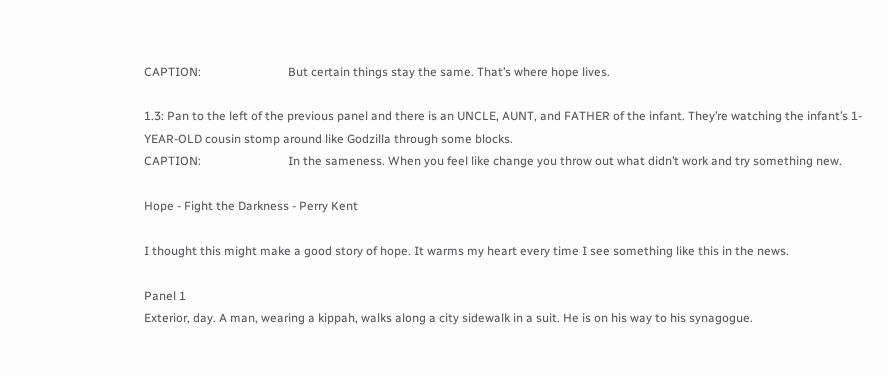CAPTION:                             But certain things stay the same. That’s where hope lives.

1.3: Pan to the left of the previous panel and there is an UNCLE, AUNT, and FATHER of the infant. They’re watching the infant’s 1-YEAR-OLD cousin stomp around like Godzilla through some blocks.
CAPTION:                             In the sameness. When you feel like change you throw out what didn’t work and try something new.

Hope - Fight the Darkness - Perry Kent

I thought this might make a good story of hope. It warms my heart every time I see something like this in the news.

Panel 1
Exterior, day. A man, wearing a kippah, walks along a city sidewalk in a suit. He is on his way to his synagogue.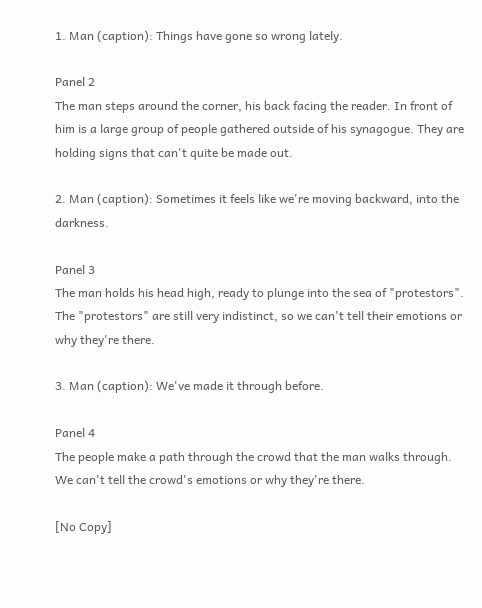1. Man (caption): Things have gone so wrong lately.

Panel 2
The man steps around the corner, his back facing the reader. In front of him is a large group of people gathered outside of his synagogue. They are holding signs that can't quite be made out.

2. Man (caption): Sometimes it feels like we're moving backward, into the darkness.

Panel 3
The man holds his head high, ready to plunge into the sea of "protestors". The "protestors" are still very indistinct, so we can't tell their emotions or why they're there.

3. Man (caption): We've made it through before.

Panel 4
The people make a path through the crowd that the man walks through. We can't tell the crowd's emotions or why they're there.

[No Copy]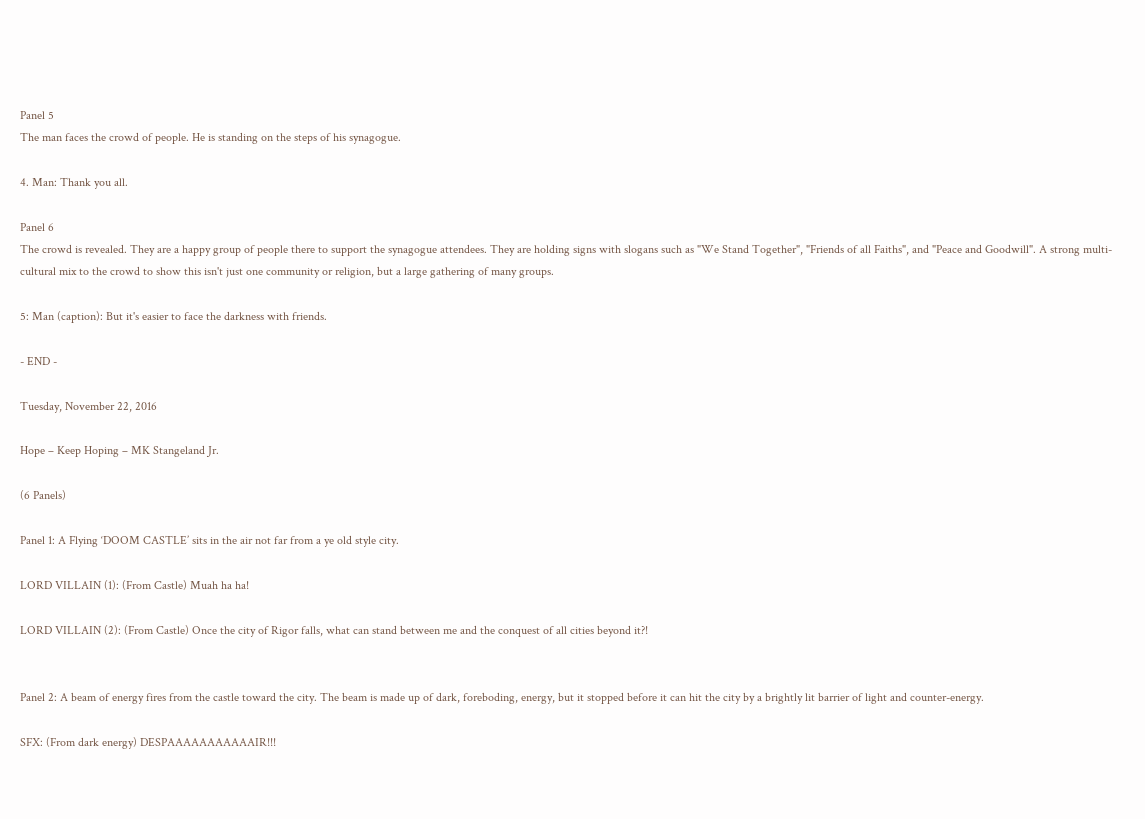Panel 5
The man faces the crowd of people. He is standing on the steps of his synagogue.

4. Man: Thank you all.

Panel 6
The crowd is revealed. They are a happy group of people there to support the synagogue attendees. They are holding signs with slogans such as "We Stand Together", "Friends of all Faiths", and "Peace and Goodwill". A strong multi-cultural mix to the crowd to show this isn't just one community or religion, but a large gathering of many groups.

5: Man (caption): But it's easier to face the darkness with friends.

- END -

Tuesday, November 22, 2016

Hope – Keep Hoping – MK Stangeland Jr.

(6 Panels)

Panel 1: A Flying ‘DOOM CASTLE’ sits in the air not far from a ye old style city.

LORD VILLAIN (1): (From Castle) Muah ha ha!

LORD VILLAIN (2): (From Castle) Once the city of Rigor falls, what can stand between me and the conquest of all cities beyond it?!


Panel 2: A beam of energy fires from the castle toward the city. The beam is made up of dark, foreboding, energy, but it stopped before it can hit the city by a brightly lit barrier of light and counter-energy.

SFX: (From dark energy) DESPAAAAAAAAAAAIR!!!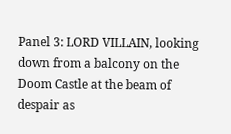Panel 3: LORD VILLAIN, looking down from a balcony on the Doom Castle at the beam of despair as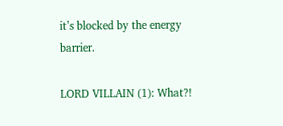it’s blocked by the energy barrier.

LORD VILLAIN (1): What?!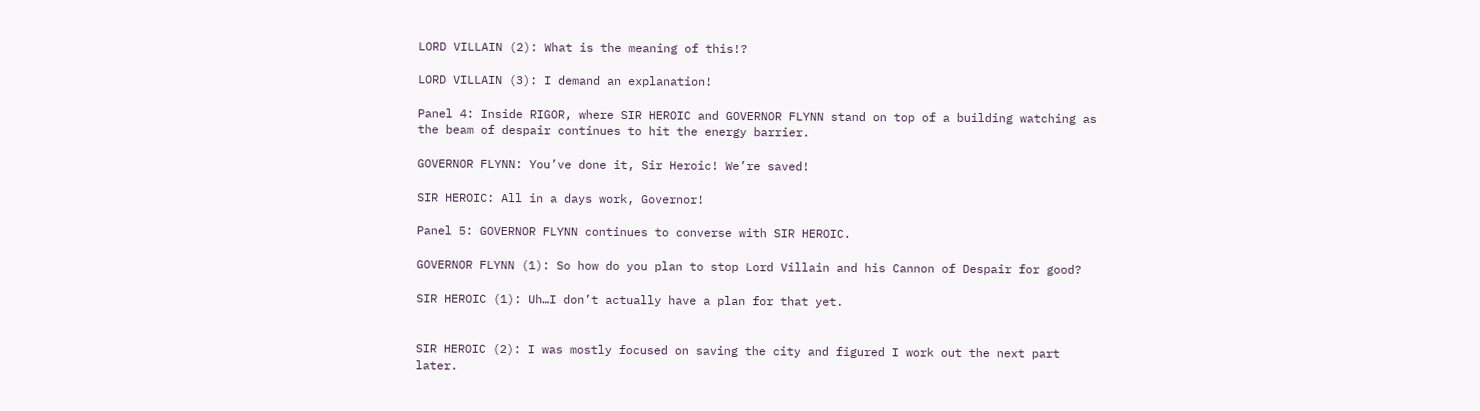LORD VILLAIN (2): What is the meaning of this!?

LORD VILLAIN (3): I demand an explanation!

Panel 4: Inside RIGOR, where SIR HEROIC and GOVERNOR FLYNN stand on top of a building watching as the beam of despair continues to hit the energy barrier.

GOVERNOR FLYNN: You’ve done it, Sir Heroic! We’re saved!

SIR HEROIC: All in a days work, Governor!

Panel 5: GOVERNOR FLYNN continues to converse with SIR HEROIC.

GOVERNOR FLYNN (1): So how do you plan to stop Lord Villain and his Cannon of Despair for good?

SIR HEROIC (1): Uh…I don’t actually have a plan for that yet.


SIR HEROIC (2): I was mostly focused on saving the city and figured I work out the next part later.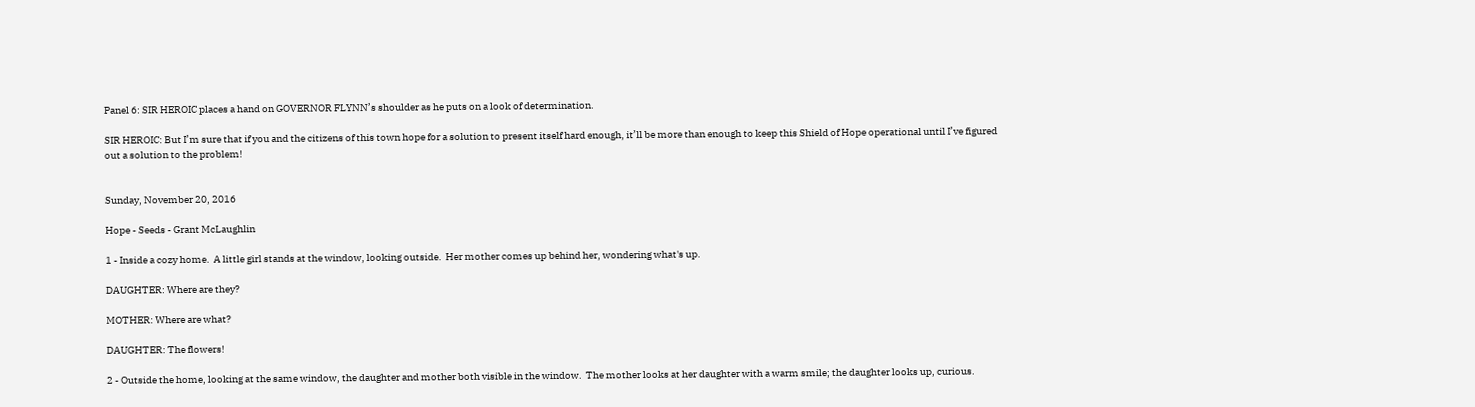Panel 6: SIR HEROIC places a hand on GOVERNOR FLYNN’s shoulder as he puts on a look of determination.

SIR HEROIC: But I’m sure that if you and the citizens of this town hope for a solution to present itself hard enough, it’ll be more than enough to keep this Shield of Hope operational until I’ve figured out a solution to the problem!


Sunday, November 20, 2016

Hope - Seeds - Grant McLaughlin

1 - Inside a cozy home.  A little girl stands at the window, looking outside.  Her mother comes up behind her, wondering what's up.

DAUGHTER: Where are they?

MOTHER: Where are what?

DAUGHTER: The flowers!

2 - Outside the home, looking at the same window, the daughter and mother both visible in the window.  The mother looks at her daughter with a warm smile; the daughter looks up, curious.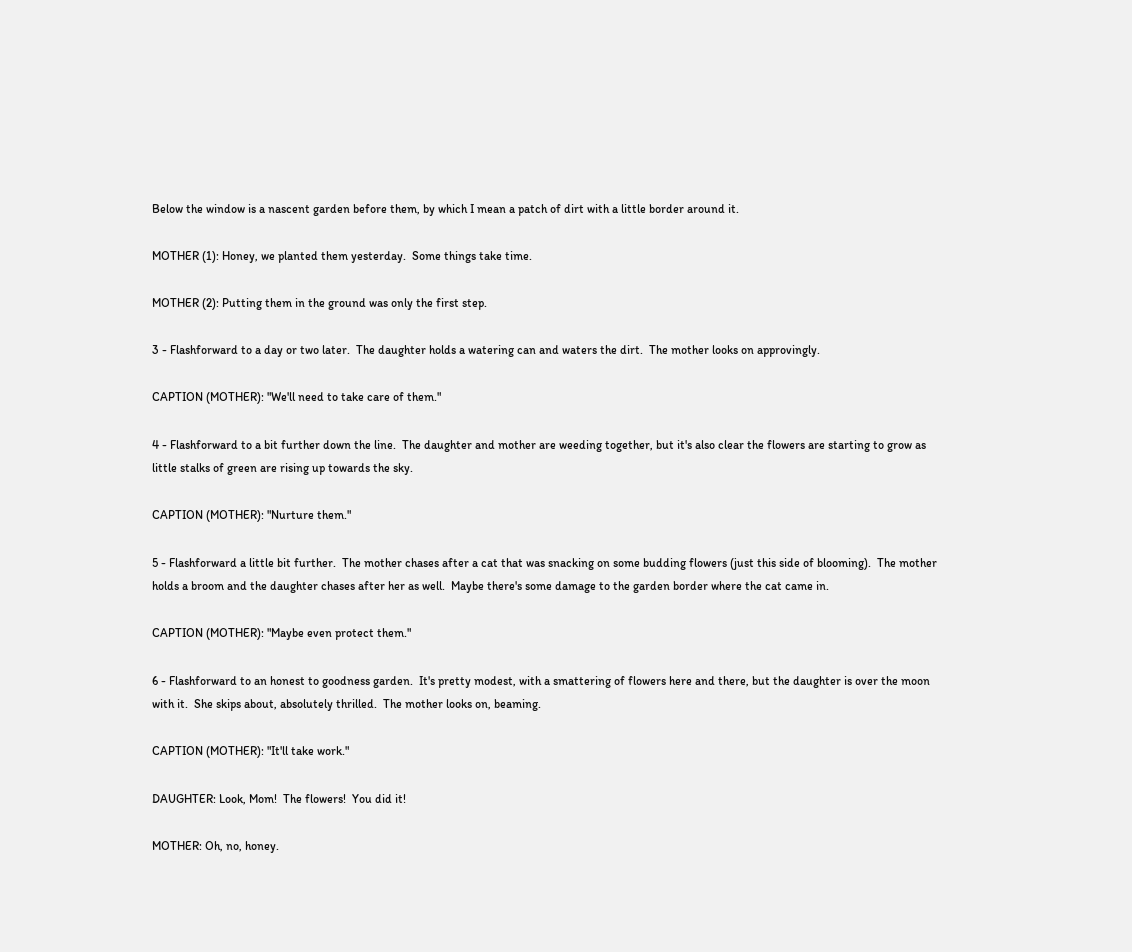Below the window is a nascent garden before them, by which I mean a patch of dirt with a little border around it.

MOTHER (1): Honey, we planted them yesterday.  Some things take time.

MOTHER (2): Putting them in the ground was only the first step.

3 - Flashforward to a day or two later.  The daughter holds a watering can and waters the dirt.  The mother looks on approvingly.

CAPTION (MOTHER): "We'll need to take care of them."

4 - Flashforward to a bit further down the line.  The daughter and mother are weeding together, but it's also clear the flowers are starting to grow as little stalks of green are rising up towards the sky.

CAPTION (MOTHER): "Nurture them."

5 - Flashforward a little bit further.  The mother chases after a cat that was snacking on some budding flowers (just this side of blooming).  The mother holds a broom and the daughter chases after her as well.  Maybe there's some damage to the garden border where the cat came in.

CAPTION (MOTHER): "Maybe even protect them."

6 - Flashforward to an honest to goodness garden.  It's pretty modest, with a smattering of flowers here and there, but the daughter is over the moon with it.  She skips about, absolutely thrilled.  The mother looks on, beaming.

CAPTION (MOTHER): "It'll take work."

DAUGHTER: Look, Mom!  The flowers!  You did it!

MOTHER: Oh, no, honey.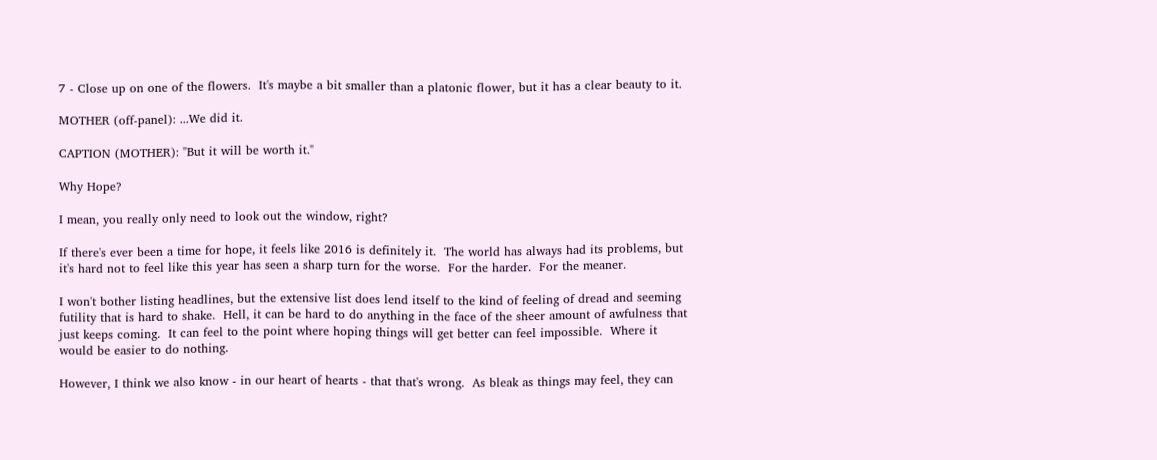7 - Close up on one of the flowers.  It's maybe a bit smaller than a platonic flower, but it has a clear beauty to it.

MOTHER (off-panel): ...We did it.

CAPTION (MOTHER): "But it will be worth it."

Why Hope?

I mean, you really only need to look out the window, right?

If there's ever been a time for hope, it feels like 2016 is definitely it.  The world has always had its problems, but it's hard not to feel like this year has seen a sharp turn for the worse.  For the harder.  For the meaner.

I won't bother listing headlines, but the extensive list does lend itself to the kind of feeling of dread and seeming futility that is hard to shake.  Hell, it can be hard to do anything in the face of the sheer amount of awfulness that just keeps coming.  It can feel to the point where hoping things will get better can feel impossible.  Where it would be easier to do nothing.

However, I think we also know - in our heart of hearts - that that's wrong.  As bleak as things may feel, they can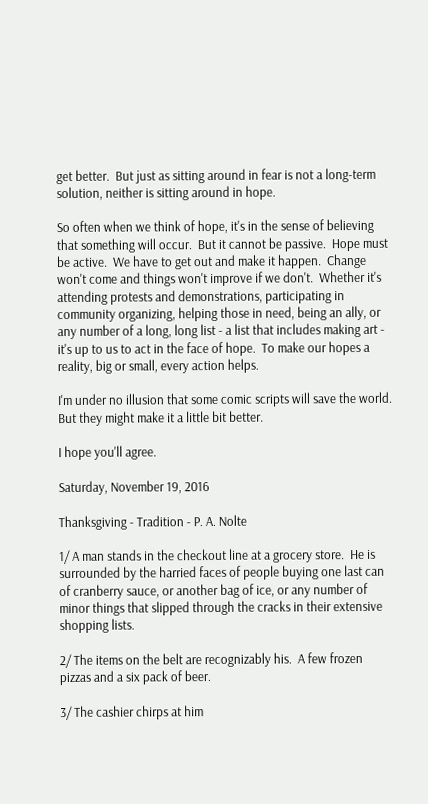get better.  But just as sitting around in fear is not a long-term solution, neither is sitting around in hope.

So often when we think of hope, it's in the sense of believing that something will occur.  But it cannot be passive.  Hope must be active.  We have to get out and make it happen.  Change won't come and things won't improve if we don't.  Whether it's attending protests and demonstrations, participating in community organizing, helping those in need, being an ally, or any number of a long, long list - a list that includes making art - it's up to us to act in the face of hope.  To make our hopes a reality, big or small, every action helps.

I'm under no illusion that some comic scripts will save the world.  But they might make it a little bit better.

I hope you'll agree.

Saturday, November 19, 2016

Thanksgiving - Tradition - P. A. Nolte

1/ A man stands in the checkout line at a grocery store.  He is surrounded by the harried faces of people buying one last can of cranberry sauce, or another bag of ice, or any number of minor things that slipped through the cracks in their extensive shopping lists.

2/ The items on the belt are recognizably his.  A few frozen pizzas and a six pack of beer.

3/ The cashier chirps at him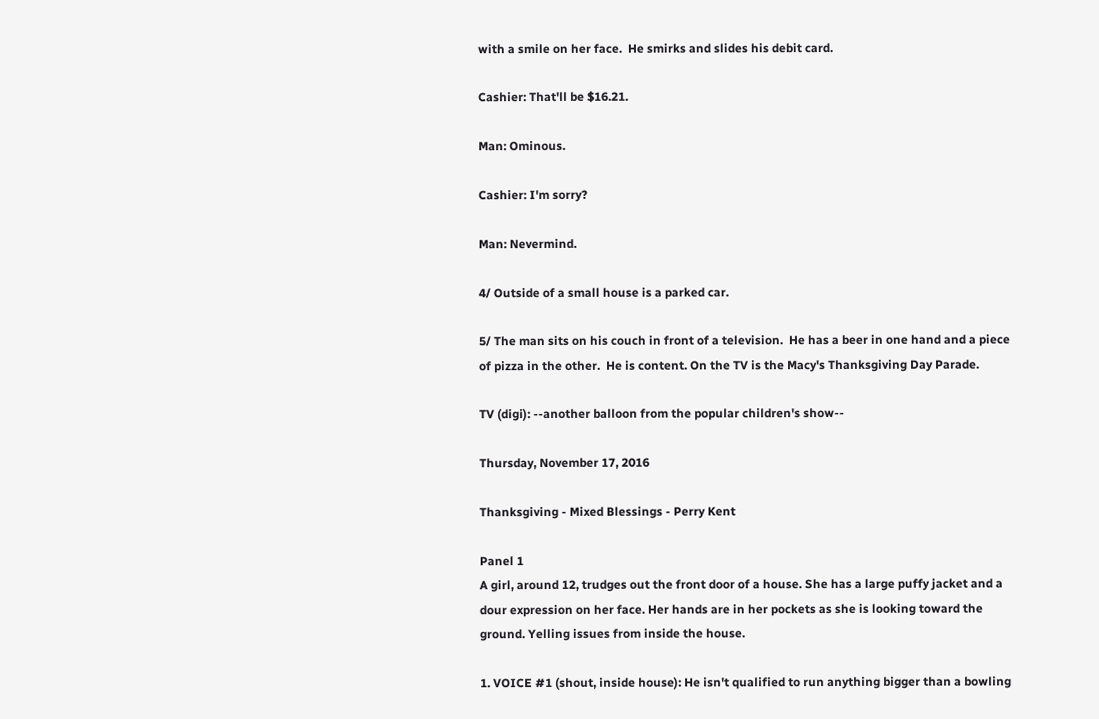with a smile on her face.  He smirks and slides his debit card.

Cashier: That'll be $16.21.

Man: Ominous.

Cashier: I'm sorry?

Man: Nevermind.

4/ Outside of a small house is a parked car.

5/ The man sits on his couch in front of a television.  He has a beer in one hand and a piece of pizza in the other.  He is content. On the TV is the Macy's Thanksgiving Day Parade.

TV (digi): --another balloon from the popular children's show--

Thursday, November 17, 2016

Thanksgiving - Mixed Blessings - Perry Kent

Panel 1
A girl, around 12, trudges out the front door of a house. She has a large puffy jacket and a dour expression on her face. Her hands are in her pockets as she is looking toward the ground. Yelling issues from inside the house.

1. VOICE #1 (shout, inside house): He isn't qualified to run anything bigger than a bowling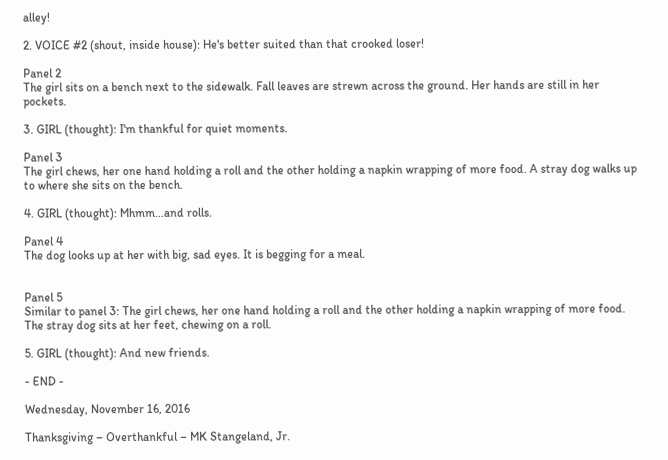alley!

2. VOICE #2 (shout, inside house): He's better suited than that crooked loser!

Panel 2
The girl sits on a bench next to the sidewalk. Fall leaves are strewn across the ground. Her hands are still in her pockets.

3. GIRL (thought): I'm thankful for quiet moments.

Panel 3
The girl chews, her one hand holding a roll and the other holding a napkin wrapping of more food. A stray dog walks up to where she sits on the bench.

4. GIRL (thought): Mhmm...and rolls.

Panel 4
The dog looks up at her with big, sad eyes. It is begging for a meal.


Panel 5
Similar to panel 3: The girl chews, her one hand holding a roll and the other holding a napkin wrapping of more food. The stray dog sits at her feet, chewing on a roll.

5. GIRL (thought): And new friends.

- END -

Wednesday, November 16, 2016

Thanksgiving – Overthankful – MK Stangeland, Jr.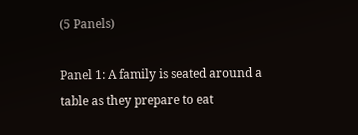(5 Panels)

Panel 1: A family is seated around a table as they prepare to eat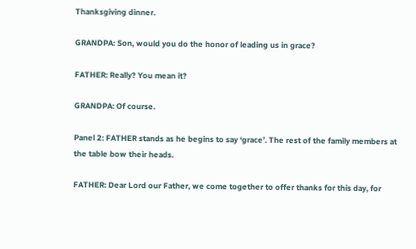Thanksgiving dinner.

GRANDPA: Son, would you do the honor of leading us in grace?

FATHER: Really? You mean it?

GRANDPA: Of course.

Panel 2: FATHER stands as he begins to say ‘grace’. The rest of the family members at the table bow their heads.

FATHER: Dear Lord our Father, we come together to offer thanks for this day, for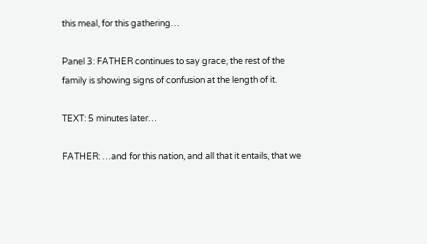this meal, for this gathering…

Panel 3: FATHER continues to say grace, the rest of the family is showing signs of confusion at the length of it.

TEXT: 5 minutes later…

FATHER: …and for this nation, and all that it entails, that we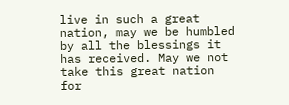live in such a great nation, may we be humbled by all the blessings it has received. May we not take this great nation for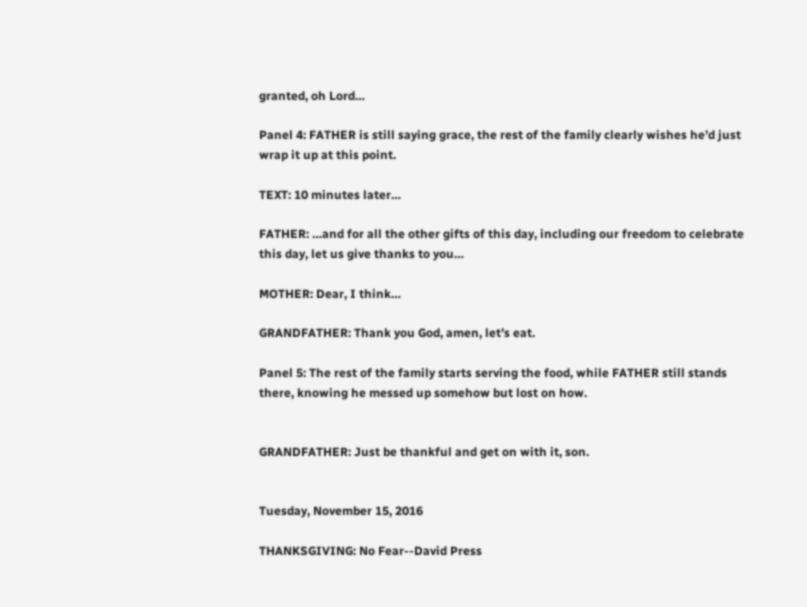granted, oh Lord…

Panel 4: FATHER is still saying grace, the rest of the family clearly wishes he’d just wrap it up at this point.

TEXT: 10 minutes later…

FATHER: …and for all the other gifts of this day, including our freedom to celebrate this day, let us give thanks to you…

MOTHER: Dear, I think…

GRANDFATHER: Thank you God, amen, let’s eat.

Panel 5: The rest of the family starts serving the food, while FATHER still stands there, knowing he messed up somehow but lost on how.


GRANDFATHER: Just be thankful and get on with it, son.


Tuesday, November 15, 2016

THANKSGIVING: No Fear--David Press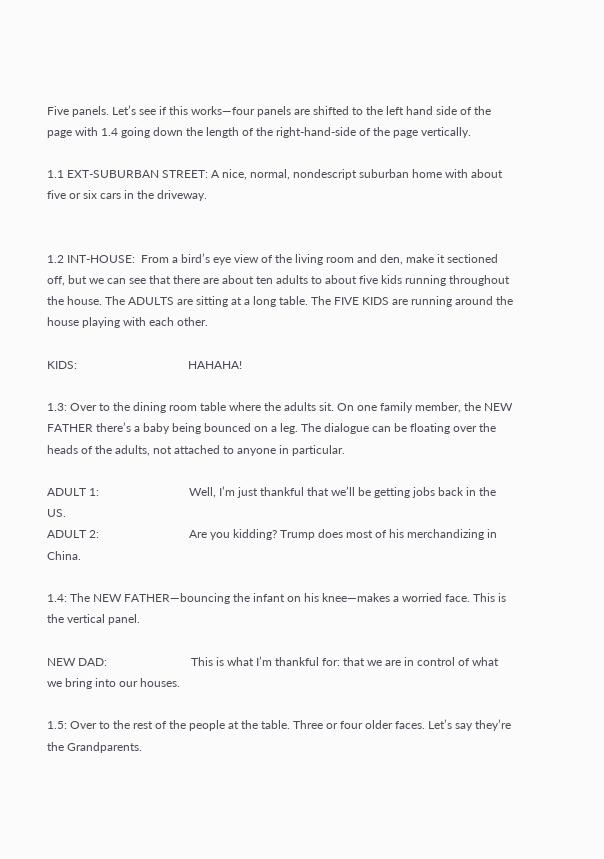Five panels. Let’s see if this works—four panels are shifted to the left hand side of the page with 1.4 going down the length of the right-hand-side of the page vertically.

1.1 EXT-SUBURBAN STREET: A nice, normal, nondescript suburban home with about five or six cars in the driveway.


1.2 INT-HOUSE:  From a bird’s eye view of the living room and den, make it sectioned off, but we can see that there are about ten adults to about five kids running throughout the house. The ADULTS are sitting at a long table. The FIVE KIDS are running around the house playing with each other.

KIDS:                                     HAHAHA!

1.3: Over to the dining room table where the adults sit. On one family member, the NEW FATHER there’s a baby being bounced on a leg. The dialogue can be floating over the heads of the adults, not attached to anyone in particular.

ADULT 1:                              Well, I’m just thankful that we’ll be getting jobs back in the US.
ADULT 2:                              Are you kidding? Trump does most of his merchandizing in China.

1.4: The NEW FATHER—bouncing the infant on his knee—makes a worried face. This is the vertical panel.

NEW DAD:                            This is what I’m thankful for: that we are in control of what we bring into our houses.

1.5: Over to the rest of the people at the table. Three or four older faces. Let’s say they’re the Grandparents.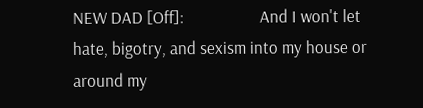NEW DAD [Off]:                   And I won't let hate, bigotry, and sexism into my house or around my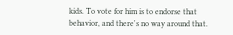kids. To vote for him is to endorse that behavior, and there's no way around that.